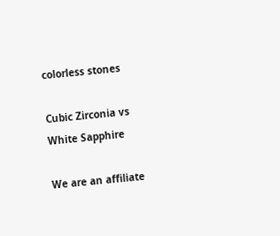colorless stones

Cubic Zirconia vs White Sapphire

We are an affiliate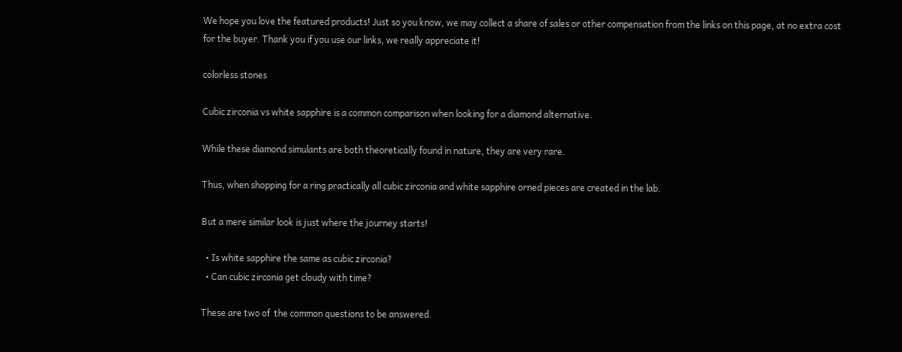We hope you love the featured products! Just so you know, we may collect a share of sales or other compensation from the links on this page, at no extra cost for the buyer. Thank you if you use our links, we really appreciate it!

colorless stones

Cubic zirconia vs white sapphire is a common comparison when looking for a diamond alternative.

While these diamond simulants are both theoretically found in nature, they are very rare.

Thus, when shopping for a ring practically all cubic zirconia and white sapphire orned pieces are created in the lab.

But a mere similar look is just where the journey starts!

  • Is white sapphire the same as cubic zirconia?
  • Can cubic zirconia get cloudy with time?

These are two of  the common questions to be answered.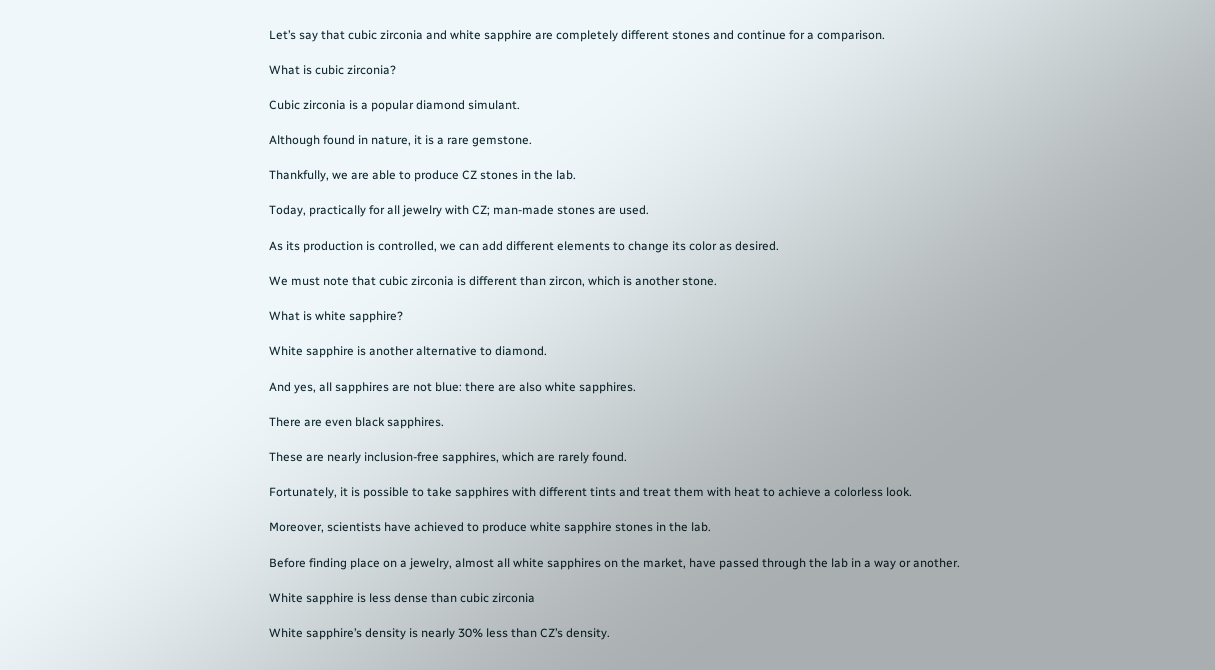Let’s say that cubic zirconia and white sapphire are completely different stones and continue for a comparison.

What is cubic zirconia?

Cubic zirconia is a popular diamond simulant.

Although found in nature, it is a rare gemstone.

Thankfully, we are able to produce CZ stones in the lab.

Today, practically for all jewelry with CZ; man-made stones are used.

As its production is controlled, we can add different elements to change its color as desired.

We must note that cubic zirconia is different than zircon, which is another stone.

What is white sapphire?

White sapphire is another alternative to diamond.

And yes, all sapphires are not blue: there are also white sapphires.

There are even black sapphires.

These are nearly inclusion-free sapphires, which are rarely found.

Fortunately, it is possible to take sapphires with different tints and treat them with heat to achieve a colorless look.

Moreover, scientists have achieved to produce white sapphire stones in the lab.

Before finding place on a jewelry, almost all white sapphires on the market, have passed through the lab in a way or another.

White sapphire is less dense than cubic zirconia

White sapphire’s density is nearly 30% less than CZ’s density.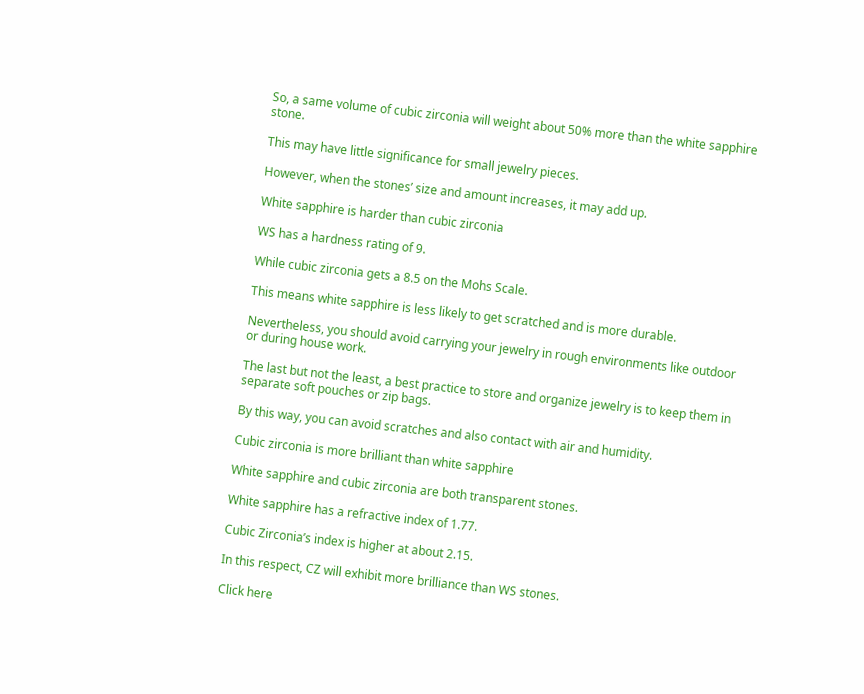So, a same volume of cubic zirconia will weight about 50% more than the white sapphire stone.

This may have little significance for small jewelry pieces.

However, when the stones’ size and amount increases, it may add up.

White sapphire is harder than cubic zirconia

WS has a hardness rating of 9.

While cubic zirconia gets a 8.5 on the Mohs Scale.

This means white sapphire is less likely to get scratched and is more durable.

Nevertheless, you should avoid carrying your jewelry in rough environments like outdoor or during house work.

The last but not the least, a best practice to store and organize jewelry is to keep them in separate soft pouches or zip bags.

By this way, you can avoid scratches and also contact with air and humidity.

Cubic zirconia is more brilliant than white sapphire

White sapphire and cubic zirconia are both transparent stones.

White sapphire has a refractive index of 1.77.

Cubic Zirconia’s index is higher at about 2.15.

In this respect, CZ will exhibit more brilliance than WS stones.

Click here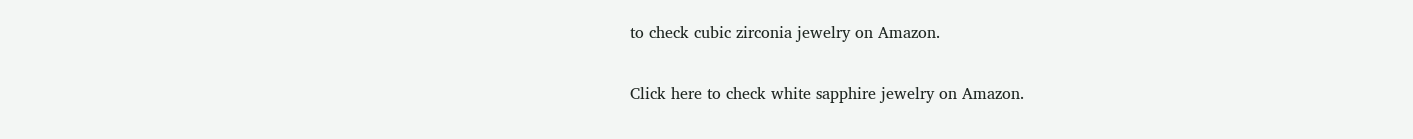to check cubic zirconia jewelry on Amazon.

Click here to check white sapphire jewelry on Amazon.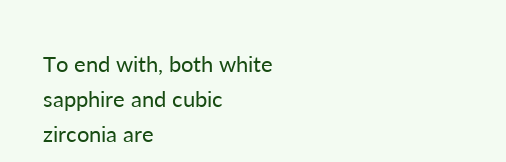To end with, both white sapphire and cubic zirconia are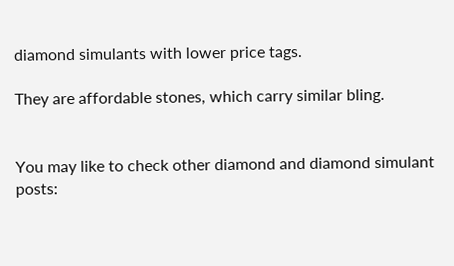diamond simulants with lower price tags.

They are affordable stones, which carry similar bling.


You may like to check other diamond and diamond simulant posts: